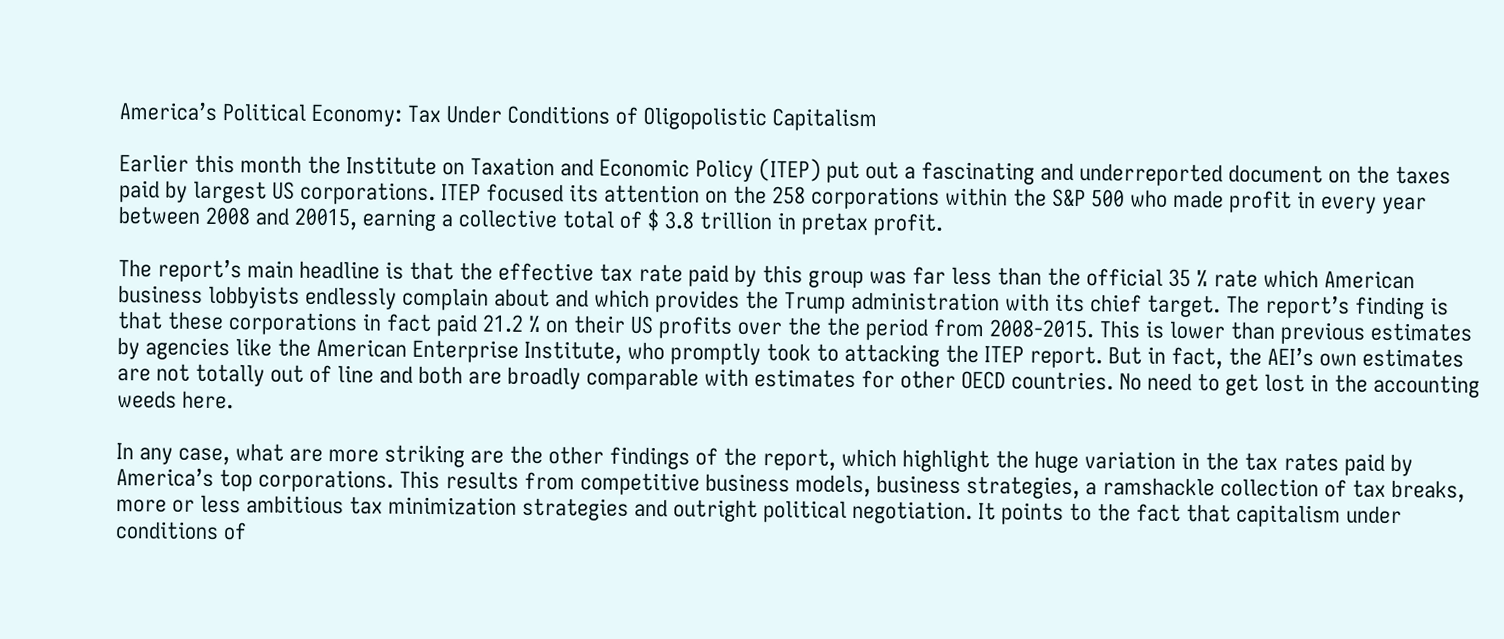America’s Political Economy: Tax Under Conditions of Oligopolistic Capitalism

Earlier this month the Institute on Taxation and Economic Policy (ITEP) put out a fascinating and underreported document on the taxes paid by largest US corporations. ITEP focused its attention on the 258 corporations within the S&P 500 who made profit in every year between 2008 and 20015, earning a collective total of $ 3.8 trillion in pretax profit.

The report’s main headline is that the effective tax rate paid by this group was far less than the official 35 % rate which American business lobbyists endlessly complain about and which provides the Trump administration with its chief target. The report’s finding is that these corporations in fact paid 21.2 % on their US profits over the the period from 2008-2015. This is lower than previous estimates by agencies like the American Enterprise Institute, who promptly took to attacking the ITEP report. But in fact, the AEI’s own estimates are not totally out of line and both are broadly comparable with estimates for other OECD countries. No need to get lost in the accounting weeds here.

In any case, what are more striking are the other findings of the report, which highlight the huge variation in the tax rates paid by America’s top corporations. This results from competitive business models, business strategies, a ramshackle collection of tax breaks, more or less ambitious tax minimization strategies and outright political negotiation. It points to the fact that capitalism under conditions of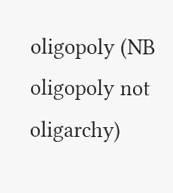oligopoly (NB oligopoly not oligarchy)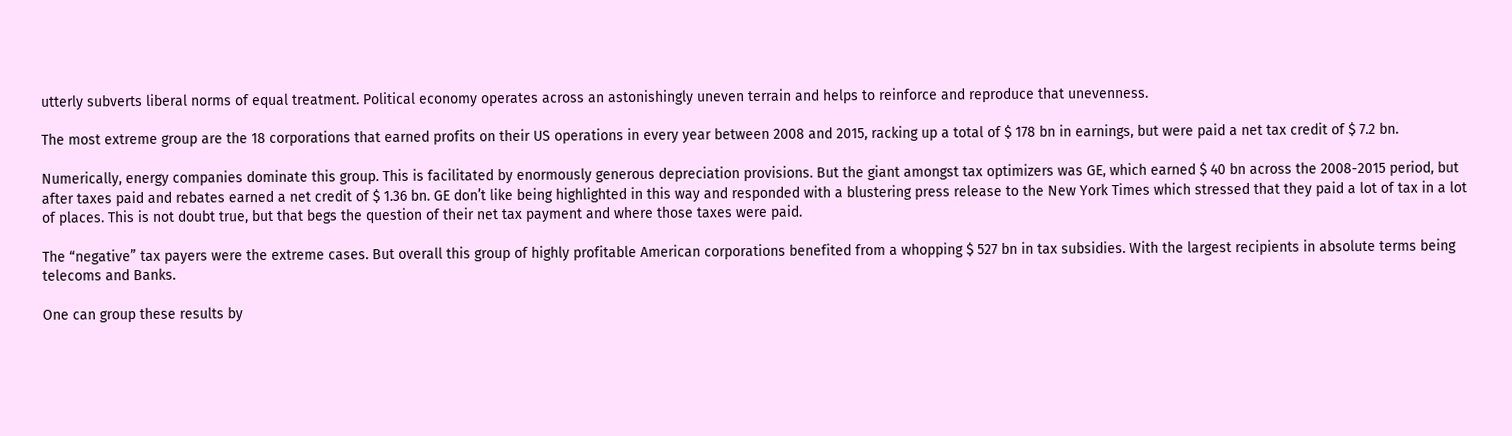utterly subverts liberal norms of equal treatment. Political economy operates across an astonishingly uneven terrain and helps to reinforce and reproduce that unevenness.

The most extreme group are the 18 corporations that earned profits on their US operations in every year between 2008 and 2015, racking up a total of $ 178 bn in earnings, but were paid a net tax credit of $ 7.2 bn.

Numerically, energy companies dominate this group. This is facilitated by enormously generous depreciation provisions. But the giant amongst tax optimizers was GE, which earned $ 40 bn across the 2008-2015 period, but after taxes paid and rebates earned a net credit of $ 1.36 bn. GE don’t like being highlighted in this way and responded with a blustering press release to the New York Times which stressed that they paid a lot of tax in a lot of places. This is not doubt true, but that begs the question of their net tax payment and where those taxes were paid.

The “negative” tax payers were the extreme cases. But overall this group of highly profitable American corporations benefited from a whopping $ 527 bn in tax subsidies. With the largest recipients in absolute terms being telecoms and Banks.

One can group these results by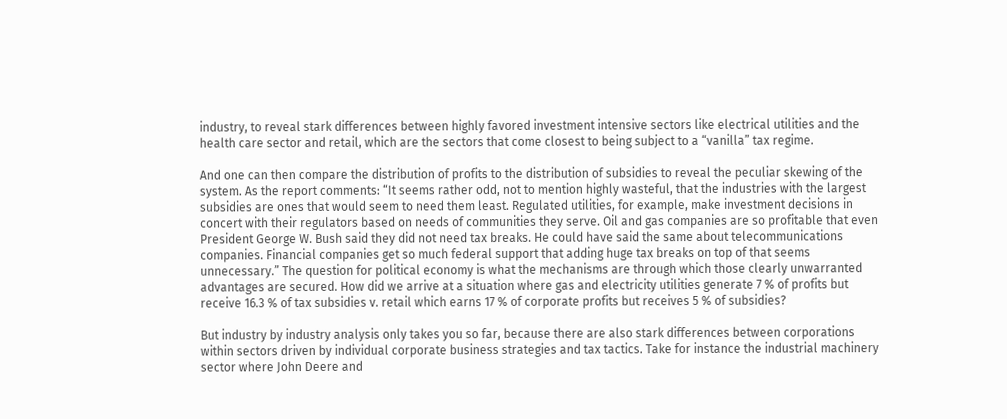industry, to reveal stark differences between highly favored investment intensive sectors like electrical utilities and the health care sector and retail, which are the sectors that come closest to being subject to a “vanilla” tax regime.

And one can then compare the distribution of profits to the distribution of subsidies to reveal the peculiar skewing of the system. As the report comments: “It seems rather odd, not to mention highly wasteful, that the industries with the largest subsidies are ones that would seem to need them least. Regulated utilities, for example, make investment decisions in concert with their regulators based on needs of communities they serve. Oil and gas companies are so profitable that even President George W. Bush said they did not need tax breaks. He could have said the same about telecommunications companies. Financial companies get so much federal support that adding huge tax breaks on top of that seems unnecessary.” The question for political economy is what the mechanisms are through which those clearly unwarranted advantages are secured. How did we arrive at a situation where gas and electricity utilities generate 7 % of profits but receive 16.3 % of tax subsidies v. retail which earns 17 % of corporate profits but receives 5 % of subsidies?

But industry by industry analysis only takes you so far, because there are also stark differences between corporations within sectors driven by individual corporate business strategies and tax tactics. Take for instance the industrial machinery sector where John Deere and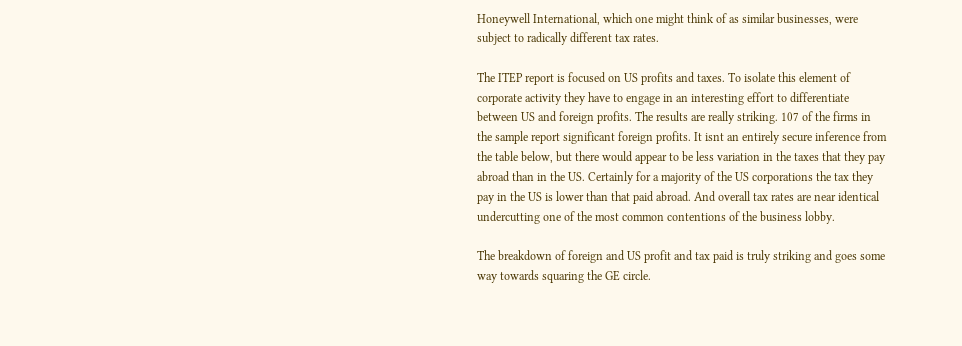Honeywell International, which one might think of as similar businesses, were subject to radically different tax rates.

The ITEP report is focused on US profits and taxes. To isolate this element of corporate activity they have to engage in an interesting effort to differentiate between US and foreign profits. The results are really striking. 107 of the firms in the sample report significant foreign profits. It isnt an entirely secure inference from the table below, but there would appear to be less variation in the taxes that they pay abroad than in the US. Certainly for a majority of the US corporations the tax they pay in the US is lower than that paid abroad. And overall tax rates are near identical undercutting one of the most common contentions of the business lobby.

The breakdown of foreign and US profit and tax paid is truly striking and goes some way towards squaring the GE circle.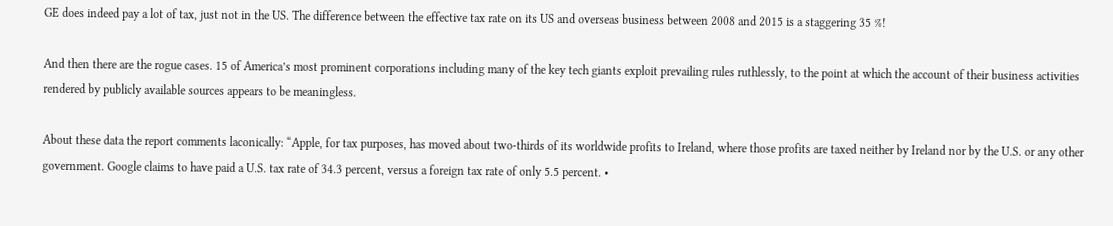GE does indeed pay a lot of tax, just not in the US. The difference between the effective tax rate on its US and overseas business between 2008 and 2015 is a staggering 35 %!

And then there are the rogue cases. 15 of America’s most prominent corporations including many of the key tech giants exploit prevailing rules ruthlessly, to the point at which the account of their business activities rendered by publicly available sources appears to be meaningless.

About these data the report comments laconically: “Apple, for tax purposes, has moved about two-thirds of its worldwide profits to Ireland, where those profits are taxed neither by Ireland nor by the U.S. or any other government. Google claims to have paid a U.S. tax rate of 34.3 percent, versus a foreign tax rate of only 5.5 percent. •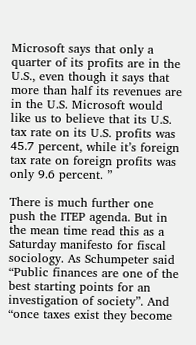Microsoft says that only a quarter of its profits are in the U.S., even though it says that more than half its revenues are in the U.S. Microsoft would like us to believe that its U.S. tax rate on its U.S. profits was 45.7 percent, while it’s foreign tax rate on foreign profits was only 9.6 percent. ”

There is much further one push the ITEP agenda. But in the mean time read this as a Saturday manifesto for fiscal sociology. As Schumpeter said “Public finances are one of the best starting points for an investigation of society”. And “once taxes exist they become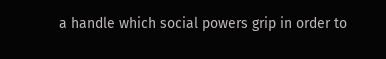a handle which social powers grip in order to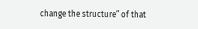change the structure” of that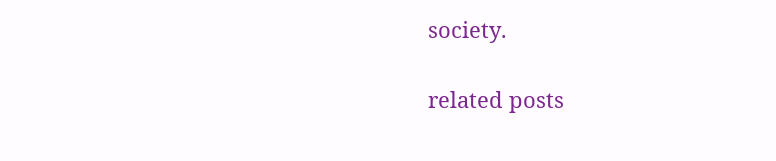society.

related posts